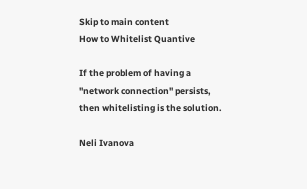Skip to main content
How to Whitelist Quantive

If the problem of having a "network connection" persists, then whitelisting is the solution.

Neli Ivanova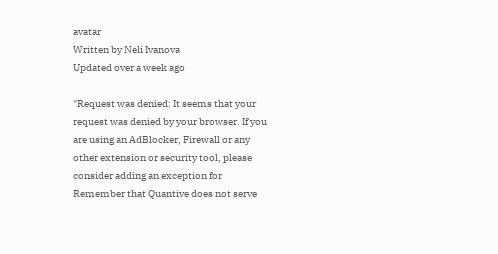avatar
Written by Neli Ivanova
Updated over a week ago

"Request was denied: It seems that your request was denied by your browser. If you are using an AdBlocker, Firewall or any other extension or security tool, please consider adding an exception for Remember that Quantive does not serve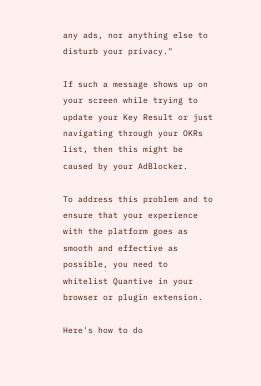any ads, nor anything else to disturb your privacy."

If such a message shows up on your screen while trying to update your Key Result or just navigating through your OKRs list, then this might be caused by your AdBlocker.

To address this problem and to ensure that your experience with the platform goes as smooth and effective as possible, you need to whitelist Quantive in your browser or plugin extension.

Here's how to do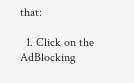that:

  1. Click on the AdBlocking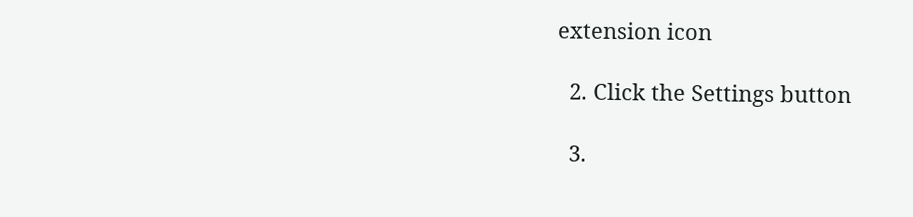extension icon

  2. Click the Settings button

  3.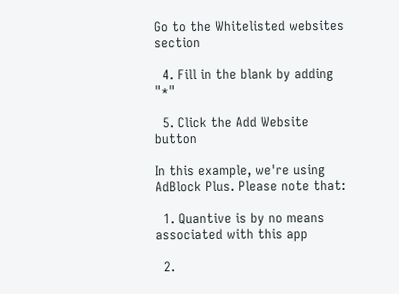Go to the Whitelisted websites section

  4. Fill in the blank by adding "*"

  5. Click the Add Website button

In this example, we're using AdBlock Plus. Please note that:

  1. Quantive is by no means associated with this app

  2.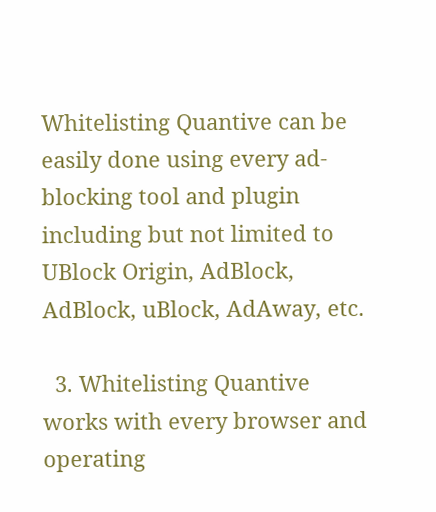Whitelisting Quantive can be easily done using every ad-blocking tool and plugin including but not limited to UBlock Origin, AdBlock, AdBlock, uBlock, AdAway, etc.

  3. Whitelisting Quantive works with every browser and operating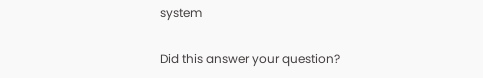system

Did this answer your question?